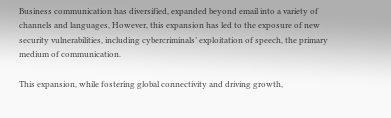Business communication has diversified, expanded beyond email into a variety of channels and languages, However, this expansion has led to the exposure of new security vulnerabilities, including cybercriminals’ exploitation of speech, the primary medium of communication.

This expansion, while fostering global connectivity and driving growth,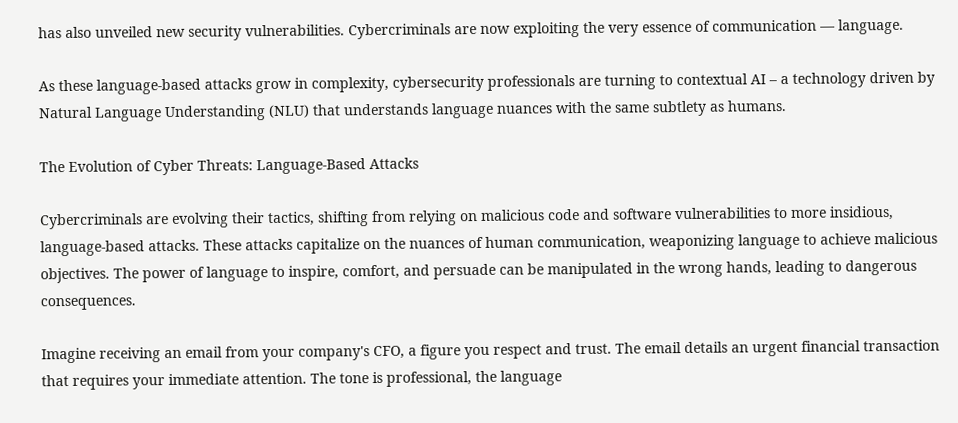has also unveiled new security vulnerabilities. Cybercriminals are now exploiting the very essence of communication — language.

As these language-based attacks grow in complexity, cybersecurity professionals are turning to contextual AI – a technology driven by Natural Language Understanding (NLU) that understands language nuances with the same subtlety as humans.

The Evolution of Cyber Threats: Language-Based Attacks

Cybercriminals are evolving their tactics, shifting from relying on malicious code and software vulnerabilities to more insidious, language-based attacks. These attacks capitalize on the nuances of human communication, weaponizing language to achieve malicious objectives. The power of language to inspire, comfort, and persuade can be manipulated in the wrong hands, leading to dangerous consequences.

Imagine receiving an email from your company's CFO, a figure you respect and trust. The email details an urgent financial transaction that requires your immediate attention. The tone is professional, the language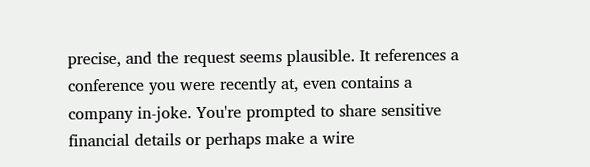precise, and the request seems plausible. It references a conference you were recently at, even contains a company in-joke. You're prompted to share sensitive financial details or perhaps make a wire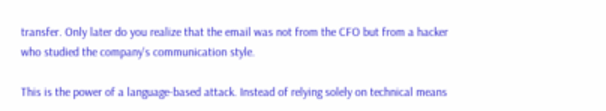transfer. Only later do you realize that the email was not from the CFO but from a hacker who studied the company's communication style.

This is the power of a language-based attack. Instead of relying solely on technical means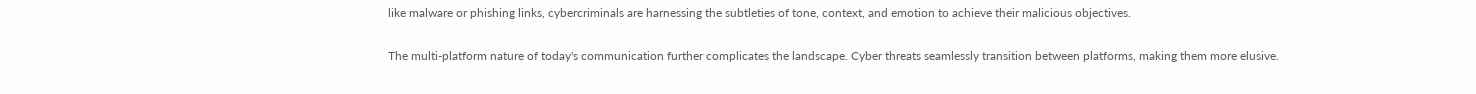like malware or phishing links, cybercriminals are harnessing the subtleties of tone, context, and emotion to achieve their malicious objectives.

The multi-platform nature of today's communication further complicates the landscape. Cyber threats seamlessly transition between platforms, making them more elusive.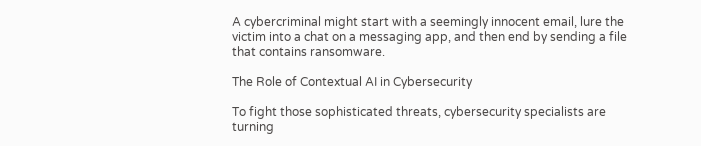A cybercriminal might start with a seemingly innocent email, lure the victim into a chat on a messaging app, and then end by sending a file that contains ransomware.

The Role of Contextual AI in Cybersecurity

To fight those sophisticated threats, cybersecurity specialists are turning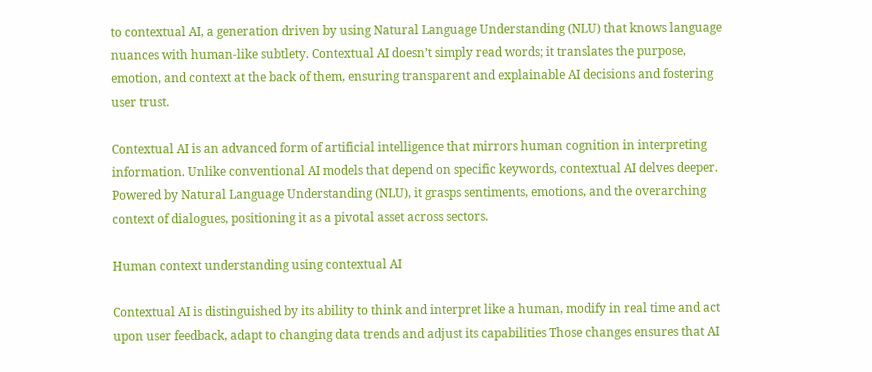to contextual AI, a generation driven by using Natural Language Understanding (NLU) that knows language nuances with human-like subtlety. Contextual AI doesn’t simply read words; it translates the purpose, emotion, and context at the back of them, ensuring transparent and explainable AI decisions and fostering user trust.

Contextual AI is an advanced form of artificial intelligence that mirrors human cognition in interpreting information. Unlike conventional AI models that depend on specific keywords, contextual AI delves deeper. Powered by Natural Language Understanding (NLU), it grasps sentiments, emotions, and the overarching context of dialogues, positioning it as a pivotal asset across sectors.

Human context understanding using contextual AI

Contextual AI is distinguished by its ability to think and interpret like a human, modify in real time and act upon user feedback, adapt to changing data trends and adjust its capabilities Those changes ensures that AI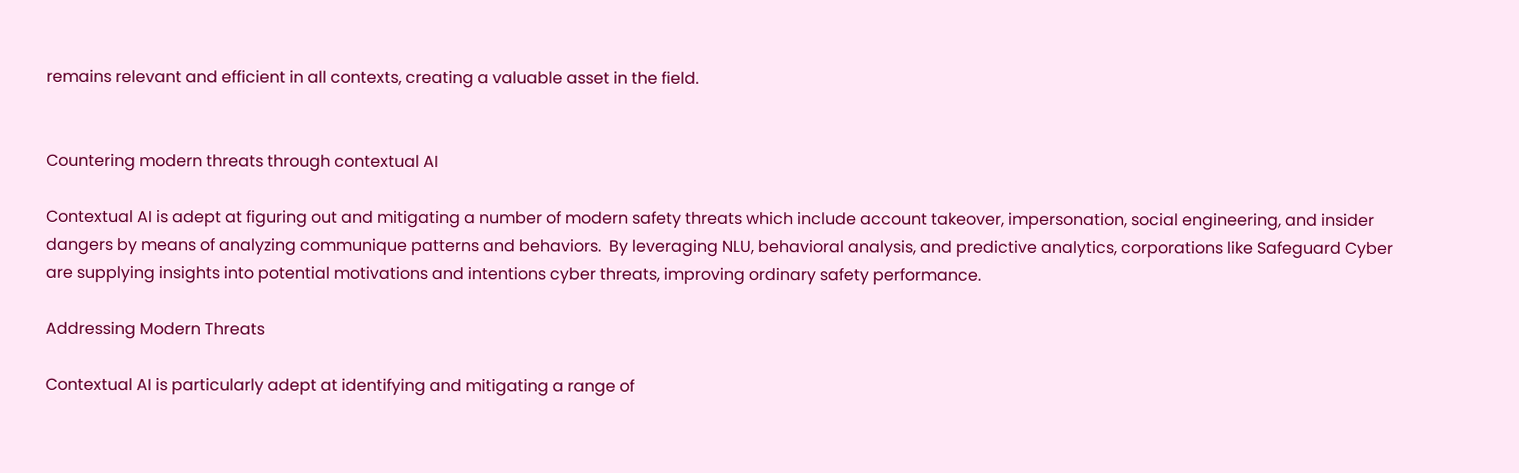remains relevant and efficient in all contexts, creating a valuable asset in the field.


Countering modern threats through contextual AI

Contextual AI is adept at figuring out and mitigating a number of modern safety threats which include account takeover, impersonation, social engineering, and insider dangers by means of analyzing communique patterns and behaviors.  By leveraging NLU, behavioral analysis, and predictive analytics, corporations like Safeguard Cyber are supplying insights into potential motivations and intentions cyber threats, improving ordinary safety performance.

Addressing Modern Threats

Contextual AI is particularly adept at identifying and mitigating a range of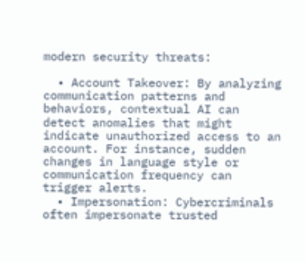modern security threats:

  • Account Takeover: By analyzing communication patterns and behaviors, contextual AI can detect anomalies that might indicate unauthorized access to an account. For instance, sudden changes in language style or communication frequency can trigger alerts.
  • Impersonation: Cybercriminals often impersonate trusted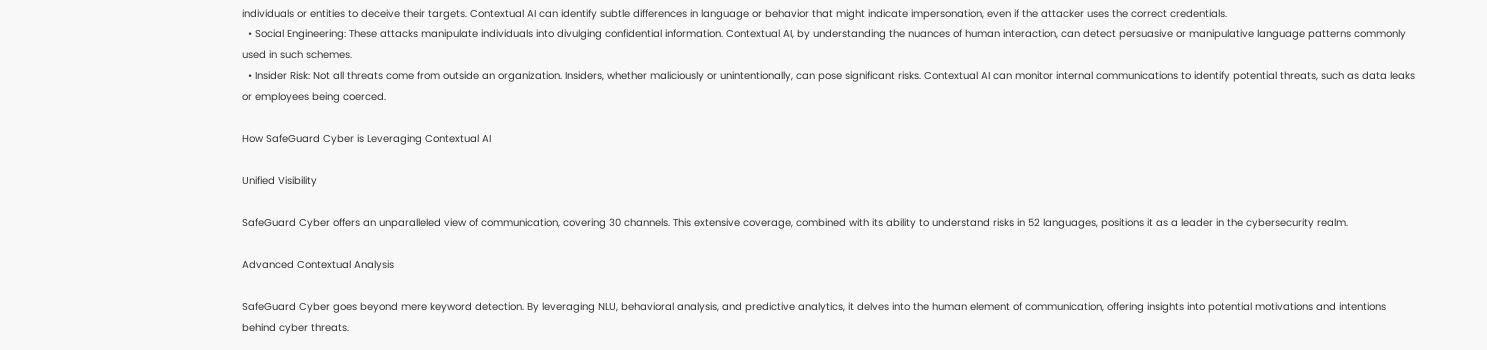individuals or entities to deceive their targets. Contextual AI can identify subtle differences in language or behavior that might indicate impersonation, even if the attacker uses the correct credentials.
  • Social Engineering: These attacks manipulate individuals into divulging confidential information. Contextual AI, by understanding the nuances of human interaction, can detect persuasive or manipulative language patterns commonly used in such schemes.
  • Insider Risk: Not all threats come from outside an organization. Insiders, whether maliciously or unintentionally, can pose significant risks. Contextual AI can monitor internal communications to identify potential threats, such as data leaks or employees being coerced.

How SafeGuard Cyber is Leveraging Contextual AI

Unified Visibility

SafeGuard Cyber offers an unparalleled view of communication, covering 30 channels. This extensive coverage, combined with its ability to understand risks in 52 languages, positions it as a leader in the cybersecurity realm.

Advanced Contextual Analysis

SafeGuard Cyber goes beyond mere keyword detection. By leveraging NLU, behavioral analysis, and predictive analytics, it delves into the human element of communication, offering insights into potential motivations and intentions behind cyber threats.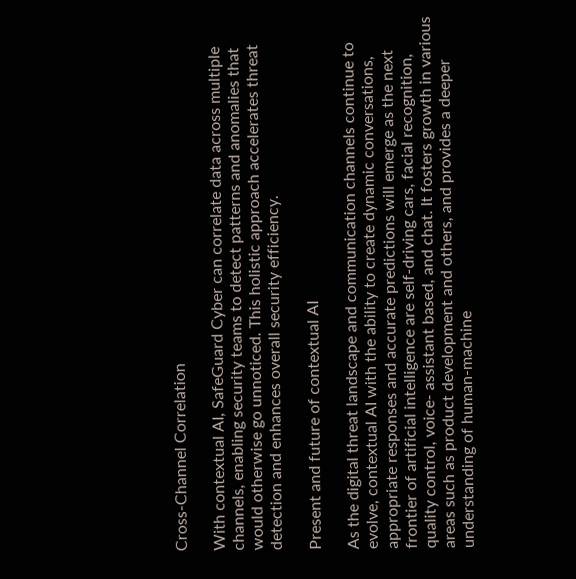Cross-Channel Correlation

With contextual AI, SafeGuard Cyber can correlate data across multiple channels, enabling security teams to detect patterns and anomalies that would otherwise go unnoticed. This holistic approach accelerates threat detection and enhances overall security efficiency.

Present and future of contextual AI

As the digital threat landscape and communication channels continue to evolve, contextual AI with the ability to create dynamic conversations, appropriate responses and accurate predictions will emerge as the next frontier of artificial intelligence are self-driving cars, facial recognition, quality control, voice- assistant based, and chat. It fosters growth in various areas such as product development and others, and provides a deeper understanding of human-machine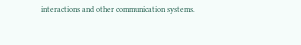interactions and other communication systems.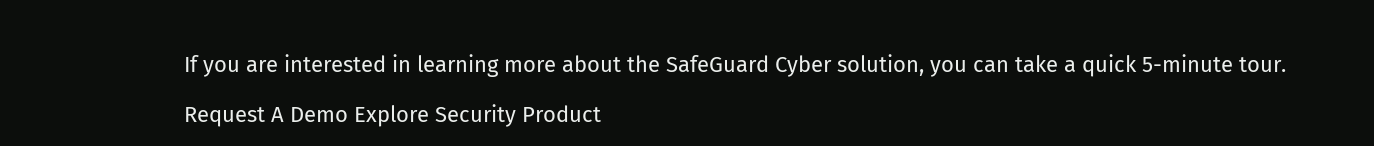If you are interested in learning more about the SafeGuard Cyber solution, you can take a quick 5-minute tour.

Request A Demo Explore Security Product